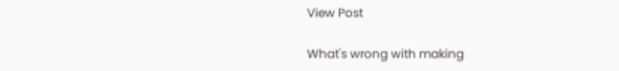View Post

What's wrong with making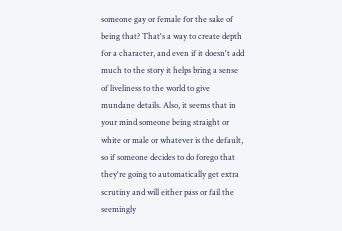someone gay or female for the sake of being that? That's a way to create depth for a character, and even if it doesn't add much to the story it helps bring a sense of liveliness to the world to give mundane details. Also, it seems that in your mind someone being straight or white or male or whatever is the default, so if someone decides to do forego that they're going to automatically get extra scrutiny and will either pass or fail the seemingly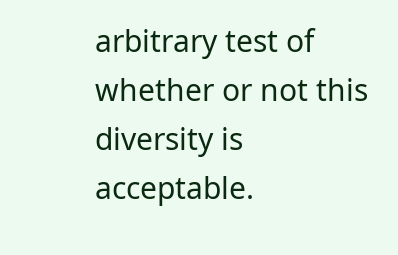arbitrary test of whether or not this diversity is acceptable.